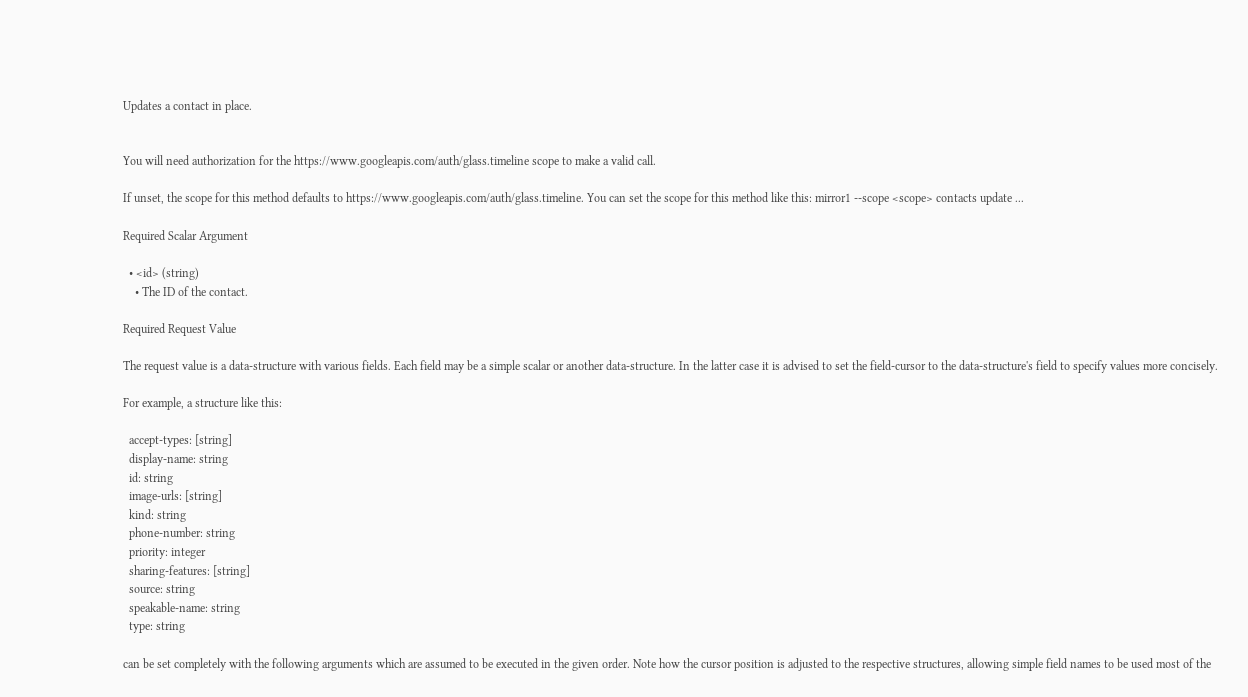Updates a contact in place.


You will need authorization for the https://www.googleapis.com/auth/glass.timeline scope to make a valid call.

If unset, the scope for this method defaults to https://www.googleapis.com/auth/glass.timeline. You can set the scope for this method like this: mirror1 --scope <scope> contacts update ...

Required Scalar Argument

  • <id> (string)
    • The ID of the contact.

Required Request Value

The request value is a data-structure with various fields. Each field may be a simple scalar or another data-structure. In the latter case it is advised to set the field-cursor to the data-structure's field to specify values more concisely.

For example, a structure like this:

  accept-types: [string]
  display-name: string
  id: string
  image-urls: [string]
  kind: string
  phone-number: string
  priority: integer
  sharing-features: [string]
  source: string
  speakable-name: string
  type: string

can be set completely with the following arguments which are assumed to be executed in the given order. Note how the cursor position is adjusted to the respective structures, allowing simple field names to be used most of the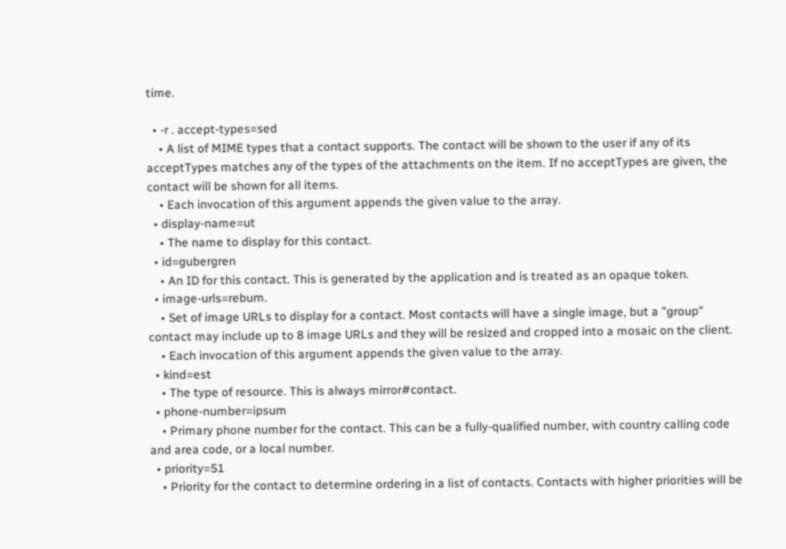time.

  • -r . accept-types=sed
    • A list of MIME types that a contact supports. The contact will be shown to the user if any of its acceptTypes matches any of the types of the attachments on the item. If no acceptTypes are given, the contact will be shown for all items.
    • Each invocation of this argument appends the given value to the array.
  • display-name=ut
    • The name to display for this contact.
  • id=gubergren
    • An ID for this contact. This is generated by the application and is treated as an opaque token.
  • image-urls=rebum.
    • Set of image URLs to display for a contact. Most contacts will have a single image, but a "group" contact may include up to 8 image URLs and they will be resized and cropped into a mosaic on the client.
    • Each invocation of this argument appends the given value to the array.
  • kind=est
    • The type of resource. This is always mirror#contact.
  • phone-number=ipsum
    • Primary phone number for the contact. This can be a fully-qualified number, with country calling code and area code, or a local number.
  • priority=51
    • Priority for the contact to determine ordering in a list of contacts. Contacts with higher priorities will be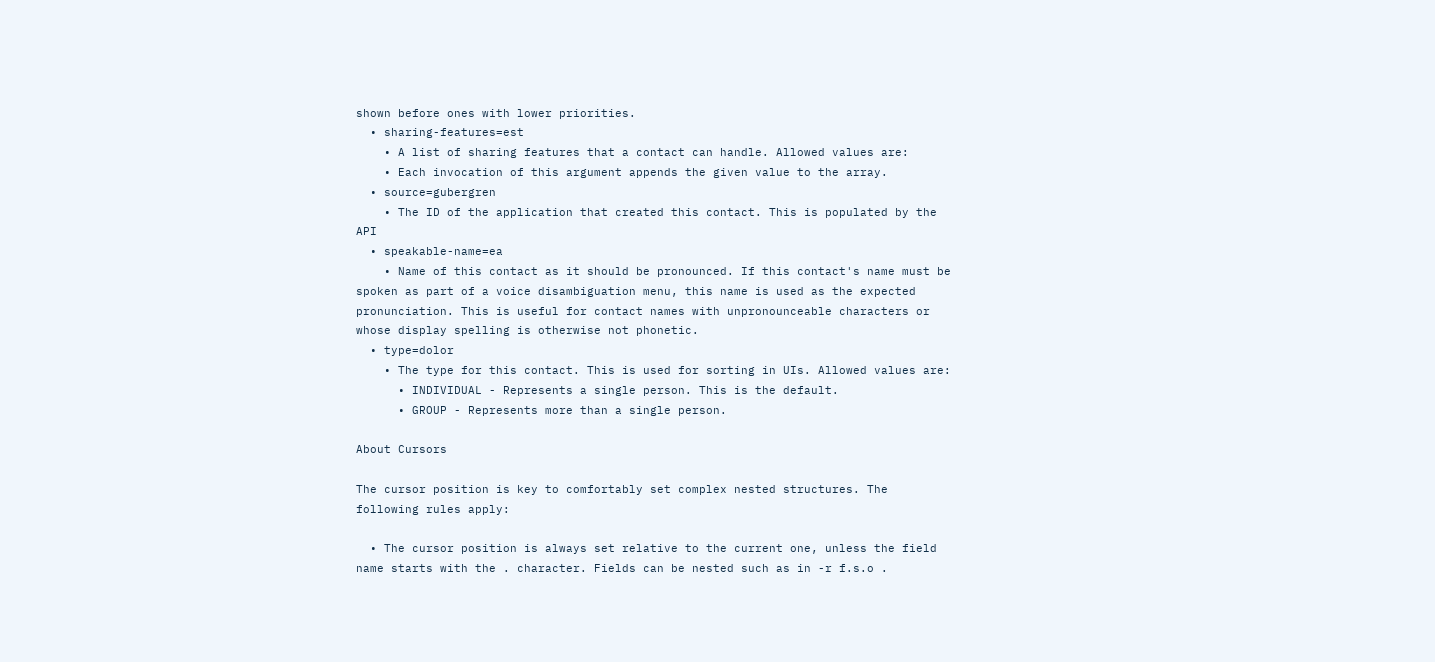shown before ones with lower priorities.
  • sharing-features=est
    • A list of sharing features that a contact can handle. Allowed values are:
    • Each invocation of this argument appends the given value to the array.
  • source=gubergren
    • The ID of the application that created this contact. This is populated by the API
  • speakable-name=ea
    • Name of this contact as it should be pronounced. If this contact's name must be spoken as part of a voice disambiguation menu, this name is used as the expected pronunciation. This is useful for contact names with unpronounceable characters or whose display spelling is otherwise not phonetic.
  • type=dolor
    • The type for this contact. This is used for sorting in UIs. Allowed values are:
      • INDIVIDUAL - Represents a single person. This is the default.
      • GROUP - Represents more than a single person.

About Cursors

The cursor position is key to comfortably set complex nested structures. The following rules apply:

  • The cursor position is always set relative to the current one, unless the field name starts with the . character. Fields can be nested such as in -r f.s.o .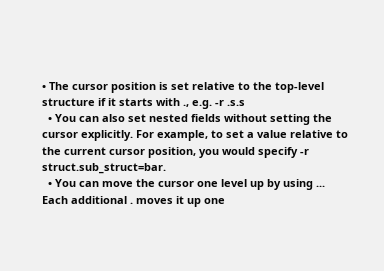• The cursor position is set relative to the top-level structure if it starts with ., e.g. -r .s.s
  • You can also set nested fields without setting the cursor explicitly. For example, to set a value relative to the current cursor position, you would specify -r struct.sub_struct=bar.
  • You can move the cursor one level up by using ... Each additional . moves it up one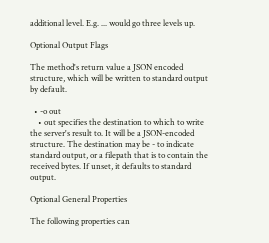additional level. E.g. ... would go three levels up.

Optional Output Flags

The method's return value a JSON encoded structure, which will be written to standard output by default.

  • -o out
    • out specifies the destination to which to write the server's result to. It will be a JSON-encoded structure. The destination may be - to indicate standard output, or a filepath that is to contain the received bytes. If unset, it defaults to standard output.

Optional General Properties

The following properties can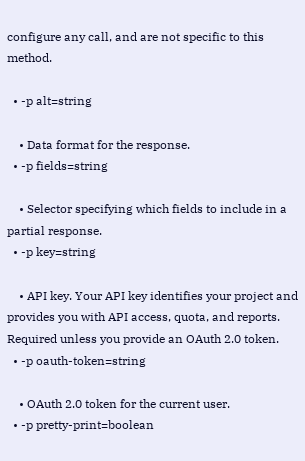configure any call, and are not specific to this method.

  • -p alt=string

    • Data format for the response.
  • -p fields=string

    • Selector specifying which fields to include in a partial response.
  • -p key=string

    • API key. Your API key identifies your project and provides you with API access, quota, and reports. Required unless you provide an OAuth 2.0 token.
  • -p oauth-token=string

    • OAuth 2.0 token for the current user.
  • -p pretty-print=boolean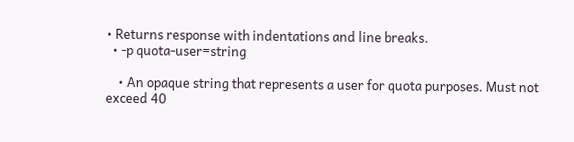• Returns response with indentations and line breaks.
  • -p quota-user=string

    • An opaque string that represents a user for quota purposes. Must not exceed 40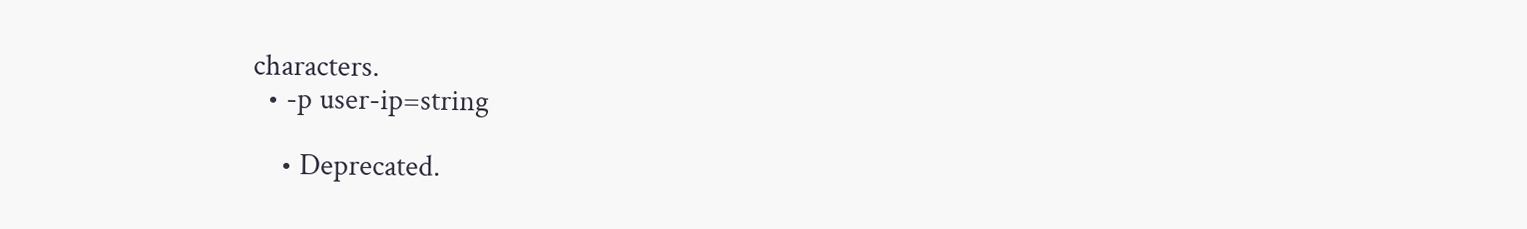characters.
  • -p user-ip=string

    • Deprecated.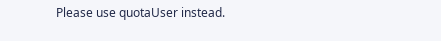Please use quotaUser instead.